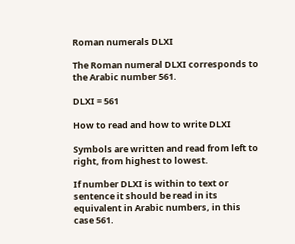Roman numerals DLXI

The Roman numeral DLXI corresponds to the Arabic number 561.

DLXI = 561

How to read and how to write DLXI

Symbols are written and read from left to right, from highest to lowest.

If number DLXI is within to text or sentence it should be read in its equivalent in Arabic numbers, in this case 561.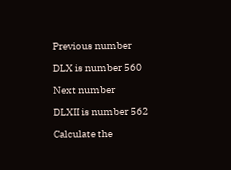Previous number

DLX is number 560

Next number

DLXII is number 562

Calculate the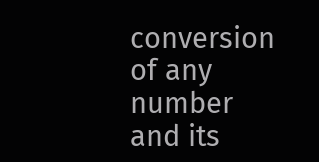conversion of any number and its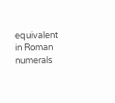equivalent in Roman numerals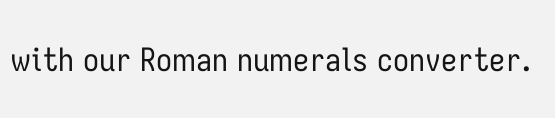with our Roman numerals converter.